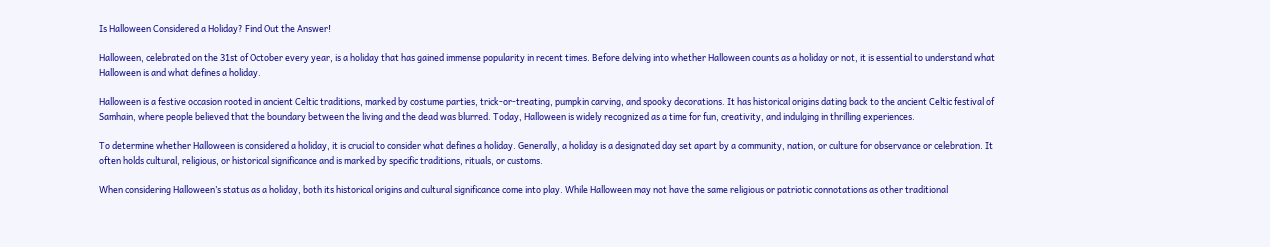Is Halloween Considered a Holiday? Find Out the Answer!

Halloween, celebrated on the 31st of October every year, is a holiday that has gained immense popularity in recent times. Before delving into whether Halloween counts as a holiday or not, it is essential to understand what Halloween is and what defines a holiday.

Halloween is a festive occasion rooted in ancient Celtic traditions, marked by costume parties, trick-or-treating, pumpkin carving, and spooky decorations. It has historical origins dating back to the ancient Celtic festival of Samhain, where people believed that the boundary between the living and the dead was blurred. Today, Halloween is widely recognized as a time for fun, creativity, and indulging in thrilling experiences.

To determine whether Halloween is considered a holiday, it is crucial to consider what defines a holiday. Generally, a holiday is a designated day set apart by a community, nation, or culture for observance or celebration. It often holds cultural, religious, or historical significance and is marked by specific traditions, rituals, or customs.

When considering Halloween’s status as a holiday, both its historical origins and cultural significance come into play. While Halloween may not have the same religious or patriotic connotations as other traditional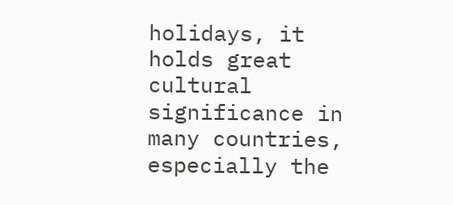holidays, it holds great cultural significance in many countries, especially the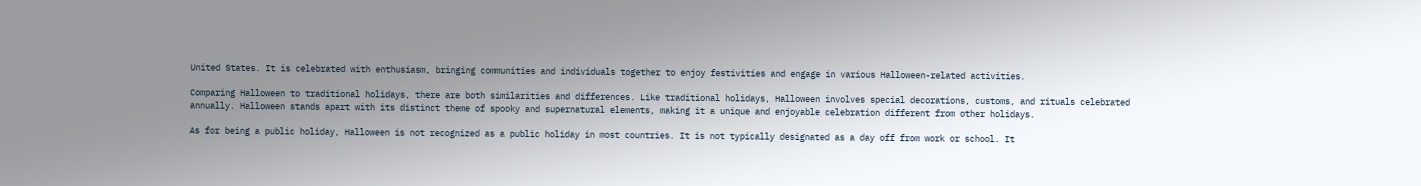United States. It is celebrated with enthusiasm, bringing communities and individuals together to enjoy festivities and engage in various Halloween-related activities.

Comparing Halloween to traditional holidays, there are both similarities and differences. Like traditional holidays, Halloween involves special decorations, customs, and rituals celebrated annually. Halloween stands apart with its distinct theme of spooky and supernatural elements, making it a unique and enjoyable celebration different from other holidays.

As for being a public holiday, Halloween is not recognized as a public holiday in most countries. It is not typically designated as a day off from work or school. It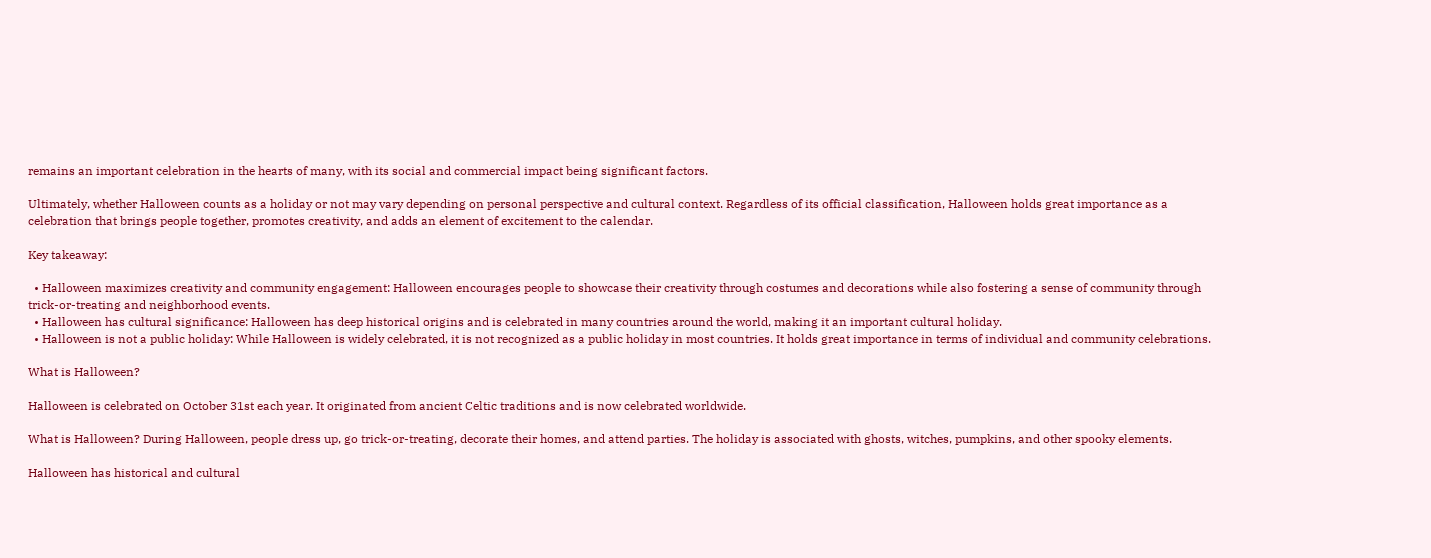remains an important celebration in the hearts of many, with its social and commercial impact being significant factors.

Ultimately, whether Halloween counts as a holiday or not may vary depending on personal perspective and cultural context. Regardless of its official classification, Halloween holds great importance as a celebration that brings people together, promotes creativity, and adds an element of excitement to the calendar.

Key takeaway:

  • Halloween maximizes creativity and community engagement: Halloween encourages people to showcase their creativity through costumes and decorations while also fostering a sense of community through trick-or-treating and neighborhood events.
  • Halloween has cultural significance: Halloween has deep historical origins and is celebrated in many countries around the world, making it an important cultural holiday.
  • Halloween is not a public holiday: While Halloween is widely celebrated, it is not recognized as a public holiday in most countries. It holds great importance in terms of individual and community celebrations.

What is Halloween?

Halloween is celebrated on October 31st each year. It originated from ancient Celtic traditions and is now celebrated worldwide.

What is Halloween? During Halloween, people dress up, go trick-or-treating, decorate their homes, and attend parties. The holiday is associated with ghosts, witches, pumpkins, and other spooky elements.

Halloween has historical and cultural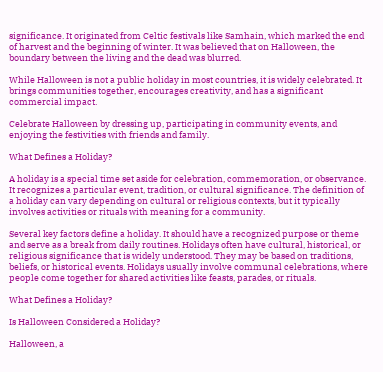significance. It originated from Celtic festivals like Samhain, which marked the end of harvest and the beginning of winter. It was believed that on Halloween, the boundary between the living and the dead was blurred.

While Halloween is not a public holiday in most countries, it is widely celebrated. It brings communities together, encourages creativity, and has a significant commercial impact.

Celebrate Halloween by dressing up, participating in community events, and enjoying the festivities with friends and family.

What Defines a Holiday?

A holiday is a special time set aside for celebration, commemoration, or observance. It recognizes a particular event, tradition, or cultural significance. The definition of a holiday can vary depending on cultural or religious contexts, but it typically involves activities or rituals with meaning for a community.

Several key factors define a holiday. It should have a recognized purpose or theme and serve as a break from daily routines. Holidays often have cultural, historical, or religious significance that is widely understood. They may be based on traditions, beliefs, or historical events. Holidays usually involve communal celebrations, where people come together for shared activities like feasts, parades, or rituals.

What Defines a Holiday?

Is Halloween Considered a Holiday?

Halloween, a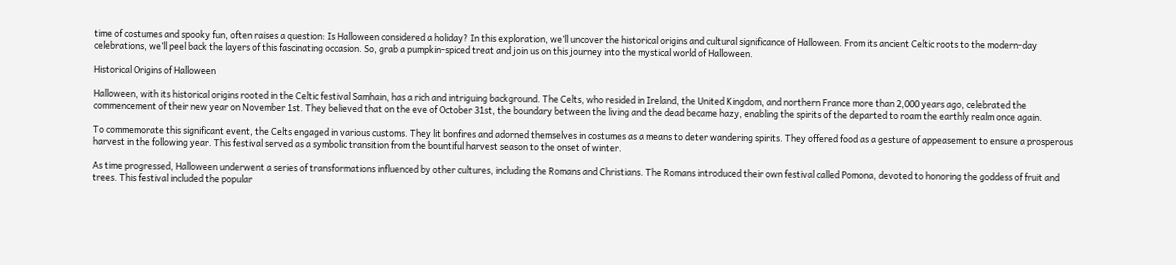time of costumes and spooky fun, often raises a question: Is Halloween considered a holiday? In this exploration, we’ll uncover the historical origins and cultural significance of Halloween. From its ancient Celtic roots to the modern-day celebrations, we’ll peel back the layers of this fascinating occasion. So, grab a pumpkin-spiced treat and join us on this journey into the mystical world of Halloween.

Historical Origins of Halloween

Halloween, with its historical origins rooted in the Celtic festival Samhain, has a rich and intriguing background. The Celts, who resided in Ireland, the United Kingdom, and northern France more than 2,000 years ago, celebrated the commencement of their new year on November 1st. They believed that on the eve of October 31st, the boundary between the living and the dead became hazy, enabling the spirits of the departed to roam the earthly realm once again.

To commemorate this significant event, the Celts engaged in various customs. They lit bonfires and adorned themselves in costumes as a means to deter wandering spirits. They offered food as a gesture of appeasement to ensure a prosperous harvest in the following year. This festival served as a symbolic transition from the bountiful harvest season to the onset of winter.

As time progressed, Halloween underwent a series of transformations influenced by other cultures, including the Romans and Christians. The Romans introduced their own festival called Pomona, devoted to honoring the goddess of fruit and trees. This festival included the popular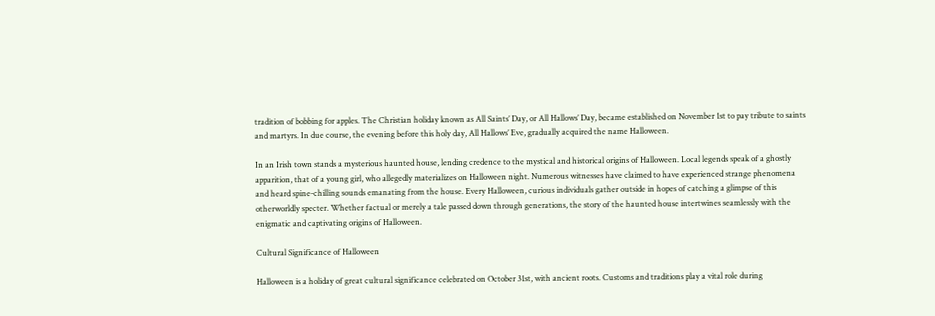tradition of bobbing for apples. The Christian holiday known as All Saints’ Day, or All Hallows’ Day, became established on November 1st to pay tribute to saints and martyrs. In due course, the evening before this holy day, All Hallows’ Eve, gradually acquired the name Halloween.

In an Irish town stands a mysterious haunted house, lending credence to the mystical and historical origins of Halloween. Local legends speak of a ghostly apparition, that of a young girl, who allegedly materializes on Halloween night. Numerous witnesses have claimed to have experienced strange phenomena and heard spine-chilling sounds emanating from the house. Every Halloween, curious individuals gather outside in hopes of catching a glimpse of this otherworldly specter. Whether factual or merely a tale passed down through generations, the story of the haunted house intertwines seamlessly with the enigmatic and captivating origins of Halloween.

Cultural Significance of Halloween

Halloween is a holiday of great cultural significance celebrated on October 31st, with ancient roots. Customs and traditions play a vital role during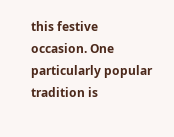this festive occasion. One particularly popular tradition is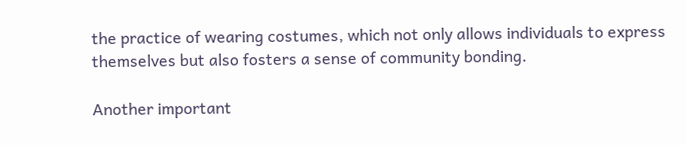the practice of wearing costumes, which not only allows individuals to express themselves but also fosters a sense of community bonding.

Another important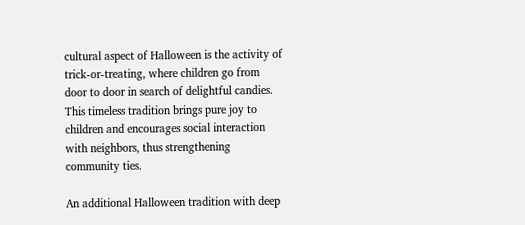cultural aspect of Halloween is the activity of trick-or-treating, where children go from door to door in search of delightful candies. This timeless tradition brings pure joy to children and encourages social interaction with neighbors, thus strengthening community ties.

An additional Halloween tradition with deep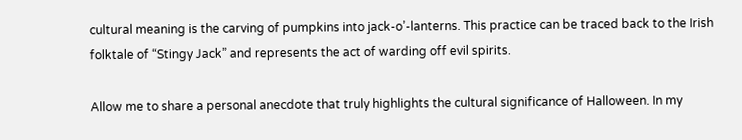cultural meaning is the carving of pumpkins into jack-o’-lanterns. This practice can be traced back to the Irish folktale of “Stingy Jack” and represents the act of warding off evil spirits.

Allow me to share a personal anecdote that truly highlights the cultural significance of Halloween. In my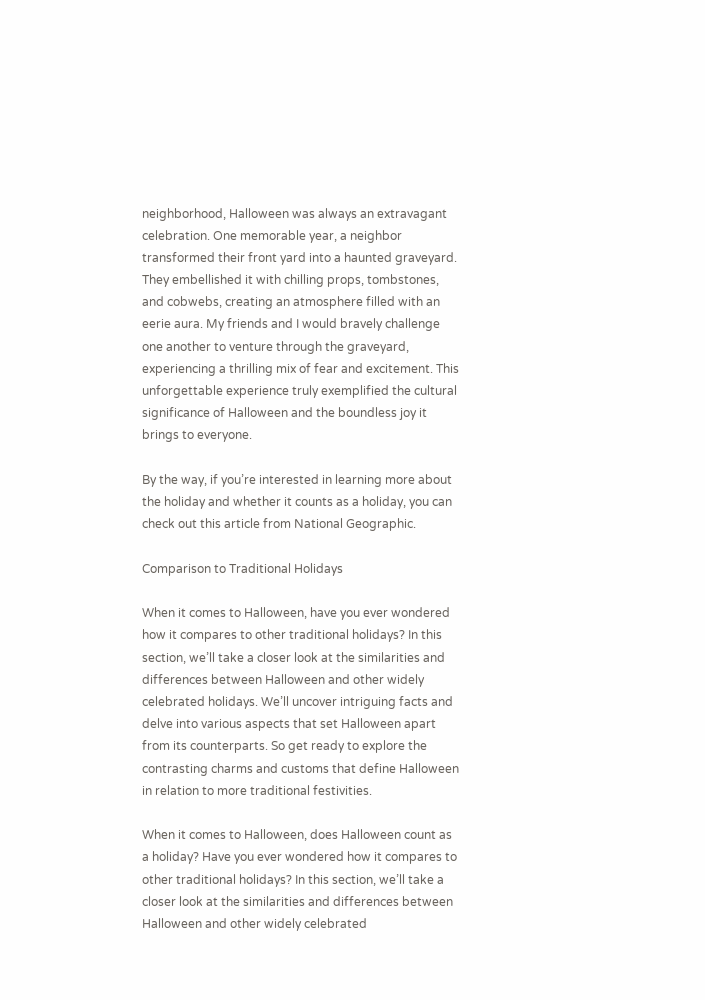neighborhood, Halloween was always an extravagant celebration. One memorable year, a neighbor transformed their front yard into a haunted graveyard. They embellished it with chilling props, tombstones, and cobwebs, creating an atmosphere filled with an eerie aura. My friends and I would bravely challenge one another to venture through the graveyard, experiencing a thrilling mix of fear and excitement. This unforgettable experience truly exemplified the cultural significance of Halloween and the boundless joy it brings to everyone.

By the way, if you’re interested in learning more about the holiday and whether it counts as a holiday, you can check out this article from National Geographic.

Comparison to Traditional Holidays

When it comes to Halloween, have you ever wondered how it compares to other traditional holidays? In this section, we’ll take a closer look at the similarities and differences between Halloween and other widely celebrated holidays. We’ll uncover intriguing facts and delve into various aspects that set Halloween apart from its counterparts. So get ready to explore the contrasting charms and customs that define Halloween in relation to more traditional festivities.

When it comes to Halloween, does Halloween count as a holiday? Have you ever wondered how it compares to other traditional holidays? In this section, we’ll take a closer look at the similarities and differences between Halloween and other widely celebrated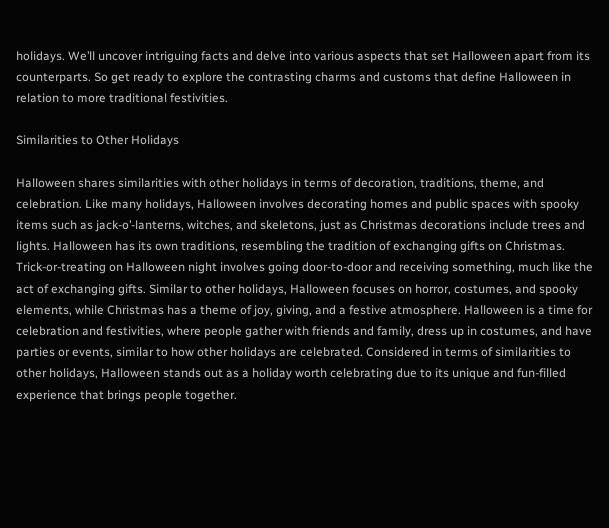holidays. We’ll uncover intriguing facts and delve into various aspects that set Halloween apart from its counterparts. So get ready to explore the contrasting charms and customs that define Halloween in relation to more traditional festivities.

Similarities to Other Holidays

Halloween shares similarities with other holidays in terms of decoration, traditions, theme, and celebration. Like many holidays, Halloween involves decorating homes and public spaces with spooky items such as jack-o’-lanterns, witches, and skeletons, just as Christmas decorations include trees and lights. Halloween has its own traditions, resembling the tradition of exchanging gifts on Christmas. Trick-or-treating on Halloween night involves going door-to-door and receiving something, much like the act of exchanging gifts. Similar to other holidays, Halloween focuses on horror, costumes, and spooky elements, while Christmas has a theme of joy, giving, and a festive atmosphere. Halloween is a time for celebration and festivities, where people gather with friends and family, dress up in costumes, and have parties or events, similar to how other holidays are celebrated. Considered in terms of similarities to other holidays, Halloween stands out as a holiday worth celebrating due to its unique and fun-filled experience that brings people together.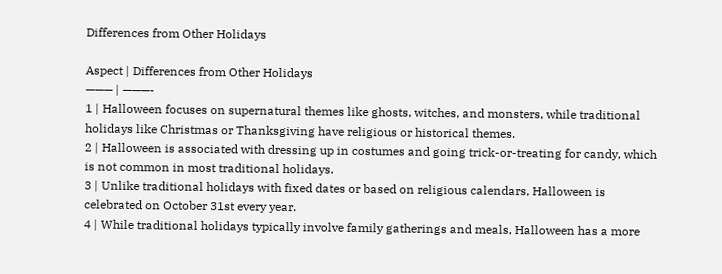Differences from Other Holidays

Aspect | Differences from Other Holidays
——— | ———-
1 | Halloween focuses on supernatural themes like ghosts, witches, and monsters, while traditional holidays like Christmas or Thanksgiving have religious or historical themes.
2 | Halloween is associated with dressing up in costumes and going trick-or-treating for candy, which is not common in most traditional holidays.
3 | Unlike traditional holidays with fixed dates or based on religious calendars, Halloween is celebrated on October 31st every year.
4 | While traditional holidays typically involve family gatherings and meals, Halloween has a more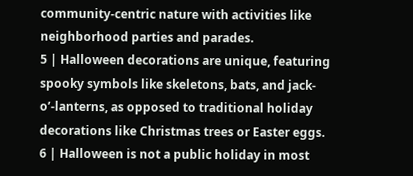community-centric nature with activities like neighborhood parties and parades.
5 | Halloween decorations are unique, featuring spooky symbols like skeletons, bats, and jack-o’-lanterns, as opposed to traditional holiday decorations like Christmas trees or Easter eggs.
6 | Halloween is not a public holiday in most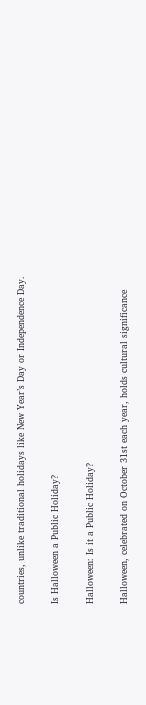countries, unlike traditional holidays like New Year’s Day or Independence Day.

Is Halloween a Public Holiday?

Halloween: Is it a Public Holiday?

Halloween, celebrated on October 31st each year, holds cultural significance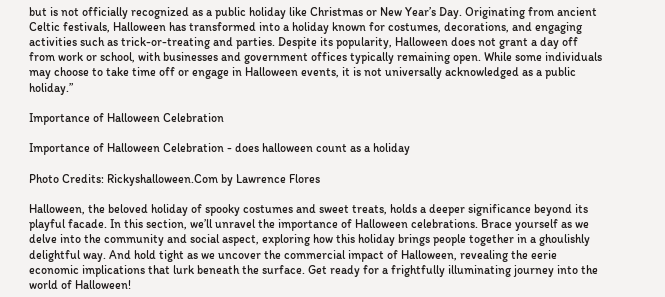but is not officially recognized as a public holiday like Christmas or New Year’s Day. Originating from ancient Celtic festivals, Halloween has transformed into a holiday known for costumes, decorations, and engaging activities such as trick-or-treating and parties. Despite its popularity, Halloween does not grant a day off from work or school, with businesses and government offices typically remaining open. While some individuals may choose to take time off or engage in Halloween events, it is not universally acknowledged as a public holiday.”

Importance of Halloween Celebration

Importance of Halloween Celebration - does halloween count as a holiday

Photo Credits: Rickyshalloween.Com by Lawrence Flores

Halloween, the beloved holiday of spooky costumes and sweet treats, holds a deeper significance beyond its playful facade. In this section, we’ll unravel the importance of Halloween celebrations. Brace yourself as we delve into the community and social aspect, exploring how this holiday brings people together in a ghoulishly delightful way. And hold tight as we uncover the commercial impact of Halloween, revealing the eerie economic implications that lurk beneath the surface. Get ready for a frightfully illuminating journey into the world of Halloween!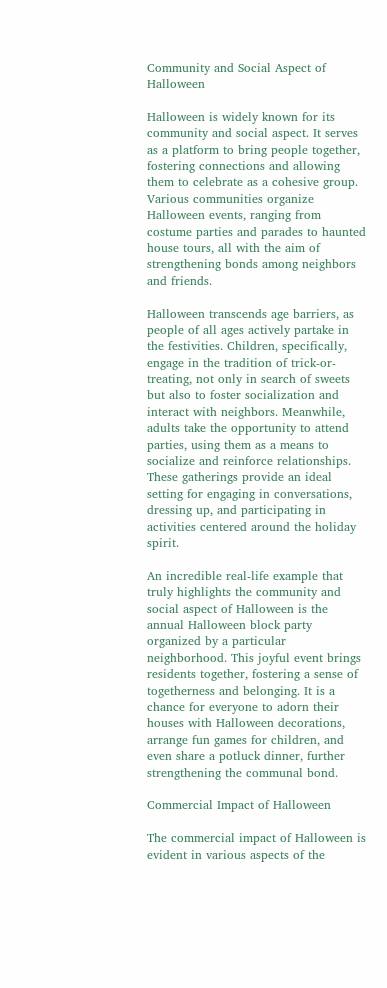Community and Social Aspect of Halloween

Halloween is widely known for its community and social aspect. It serves as a platform to bring people together, fostering connections and allowing them to celebrate as a cohesive group. Various communities organize Halloween events, ranging from costume parties and parades to haunted house tours, all with the aim of strengthening bonds among neighbors and friends.

Halloween transcends age barriers, as people of all ages actively partake in the festivities. Children, specifically, engage in the tradition of trick-or-treating, not only in search of sweets but also to foster socialization and interact with neighbors. Meanwhile, adults take the opportunity to attend parties, using them as a means to socialize and reinforce relationships. These gatherings provide an ideal setting for engaging in conversations, dressing up, and participating in activities centered around the holiday spirit.

An incredible real-life example that truly highlights the community and social aspect of Halloween is the annual Halloween block party organized by a particular neighborhood. This joyful event brings residents together, fostering a sense of togetherness and belonging. It is a chance for everyone to adorn their houses with Halloween decorations, arrange fun games for children, and even share a potluck dinner, further strengthening the communal bond.

Commercial Impact of Halloween

The commercial impact of Halloween is evident in various aspects of the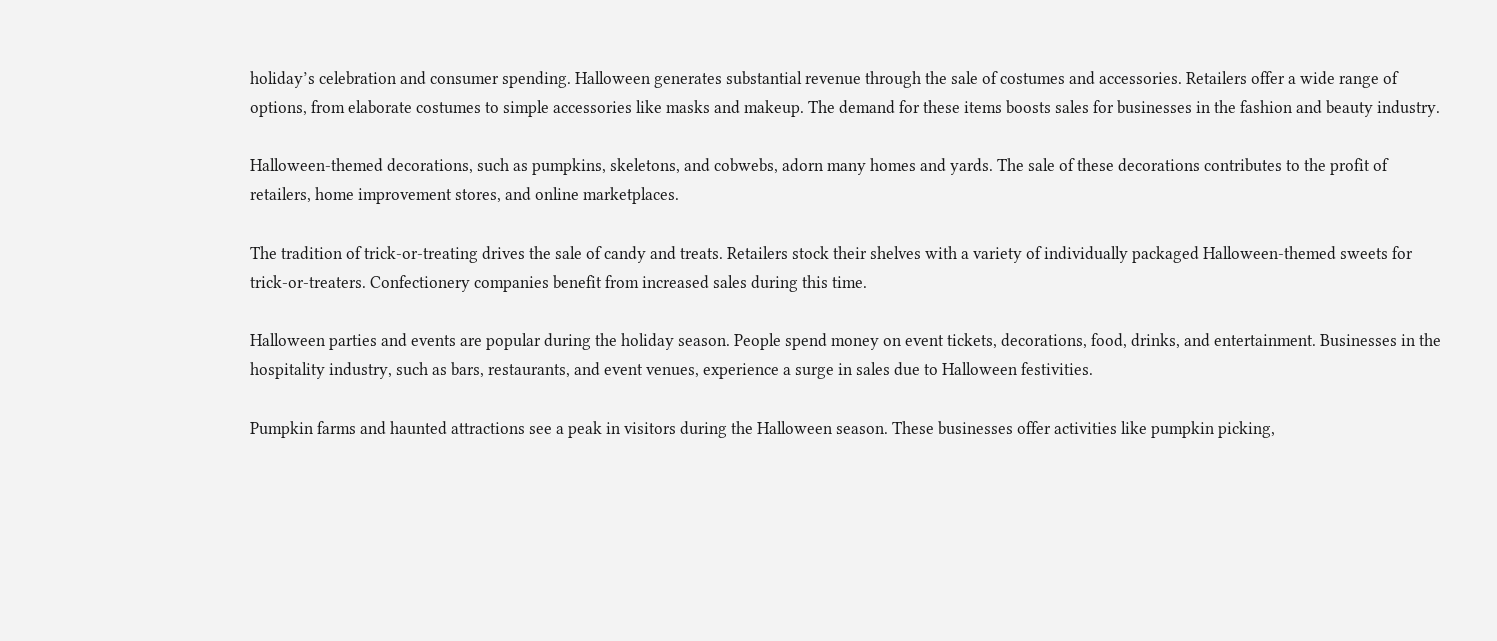holiday’s celebration and consumer spending. Halloween generates substantial revenue through the sale of costumes and accessories. Retailers offer a wide range of options, from elaborate costumes to simple accessories like masks and makeup. The demand for these items boosts sales for businesses in the fashion and beauty industry.

Halloween-themed decorations, such as pumpkins, skeletons, and cobwebs, adorn many homes and yards. The sale of these decorations contributes to the profit of retailers, home improvement stores, and online marketplaces.

The tradition of trick-or-treating drives the sale of candy and treats. Retailers stock their shelves with a variety of individually packaged Halloween-themed sweets for trick-or-treaters. Confectionery companies benefit from increased sales during this time.

Halloween parties and events are popular during the holiday season. People spend money on event tickets, decorations, food, drinks, and entertainment. Businesses in the hospitality industry, such as bars, restaurants, and event venues, experience a surge in sales due to Halloween festivities.

Pumpkin farms and haunted attractions see a peak in visitors during the Halloween season. These businesses offer activities like pumpkin picking,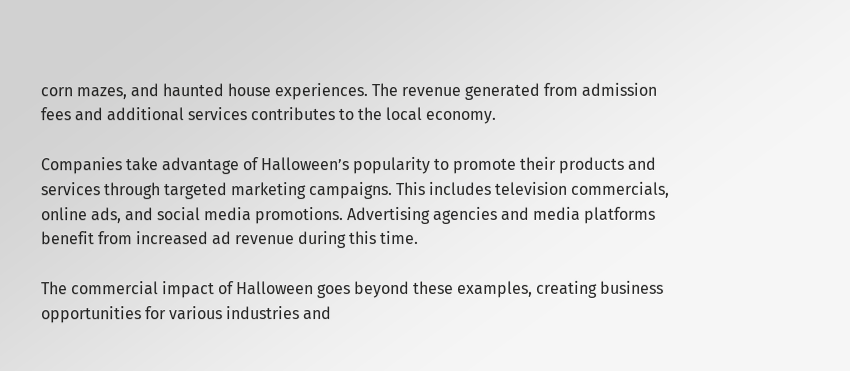corn mazes, and haunted house experiences. The revenue generated from admission fees and additional services contributes to the local economy.

Companies take advantage of Halloween’s popularity to promote their products and services through targeted marketing campaigns. This includes television commercials, online ads, and social media promotions. Advertising agencies and media platforms benefit from increased ad revenue during this time.

The commercial impact of Halloween goes beyond these examples, creating business opportunities for various industries and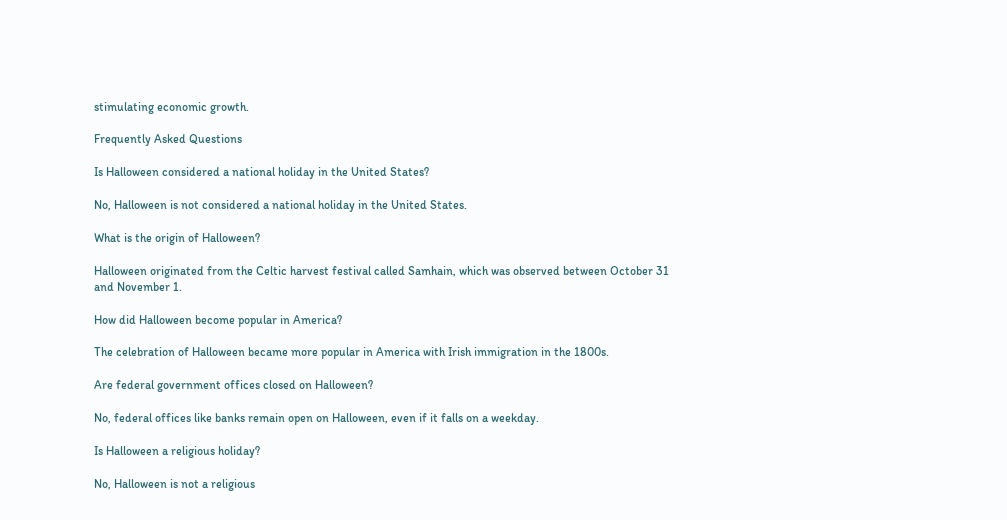stimulating economic growth.

Frequently Asked Questions

Is Halloween considered a national holiday in the United States?

No, Halloween is not considered a national holiday in the United States.

What is the origin of Halloween?

Halloween originated from the Celtic harvest festival called Samhain, which was observed between October 31 and November 1.

How did Halloween become popular in America?

The celebration of Halloween became more popular in America with Irish immigration in the 1800s.

Are federal government offices closed on Halloween?

No, federal offices like banks remain open on Halloween, even if it falls on a weekday.

Is Halloween a religious holiday?

No, Halloween is not a religious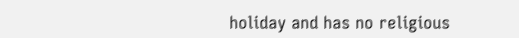holiday and has no religious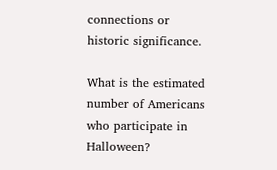connections or historic significance.

What is the estimated number of Americans who participate in Halloween?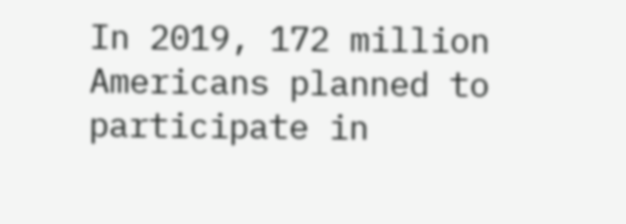In 2019, 172 million Americans planned to participate in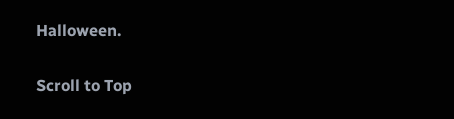Halloween.

Scroll to Top